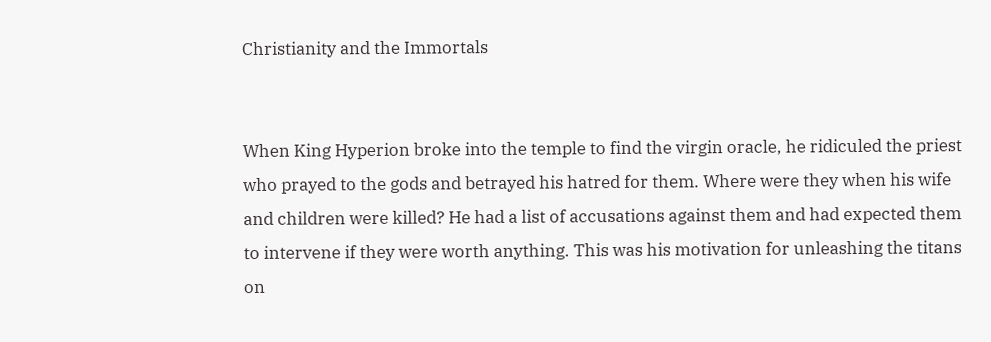Christianity and the Immortals


When King Hyperion broke into the temple to find the virgin oracle, he ridiculed the priest who prayed to the gods and betrayed his hatred for them. Where were they when his wife and children were killed? He had a list of accusations against them and had expected them to intervene if they were worth anything. This was his motivation for unleashing the titans on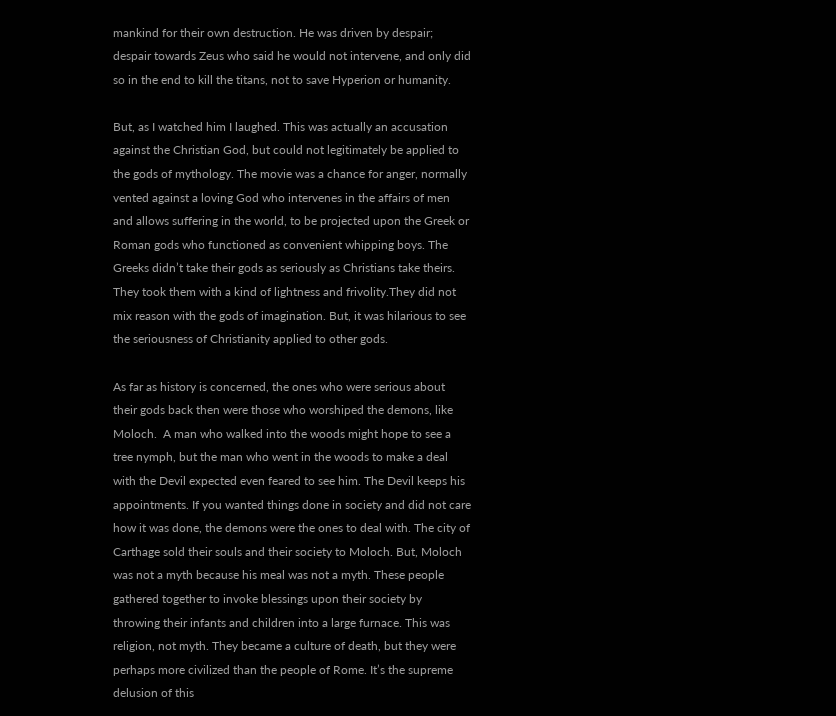mankind for their own destruction. He was driven by despair; despair towards Zeus who said he would not intervene, and only did so in the end to kill the titans, not to save Hyperion or humanity.

But, as I watched him I laughed. This was actually an accusation against the Christian God, but could not legitimately be applied to the gods of mythology. The movie was a chance for anger, normally vented against a loving God who intervenes in the affairs of men and allows suffering in the world, to be projected upon the Greek or Roman gods who functioned as convenient whipping boys. The Greeks didn’t take their gods as seriously as Christians take theirs. They took them with a kind of lightness and frivolity.They did not mix reason with the gods of imagination. But, it was hilarious to see the seriousness of Christianity applied to other gods.

As far as history is concerned, the ones who were serious about their gods back then were those who worshiped the demons, like Moloch.  A man who walked into the woods might hope to see a tree nymph, but the man who went in the woods to make a deal with the Devil expected even feared to see him. The Devil keeps his appointments. If you wanted things done in society and did not care how it was done, the demons were the ones to deal with. The city of Carthage sold their souls and their society to Moloch. But, Moloch was not a myth because his meal was not a myth. These people gathered together to invoke blessings upon their society by throwing their infants and children into a large furnace. This was religion, not myth. They became a culture of death, but they were perhaps more civilized than the people of Rome. It’s the supreme delusion of this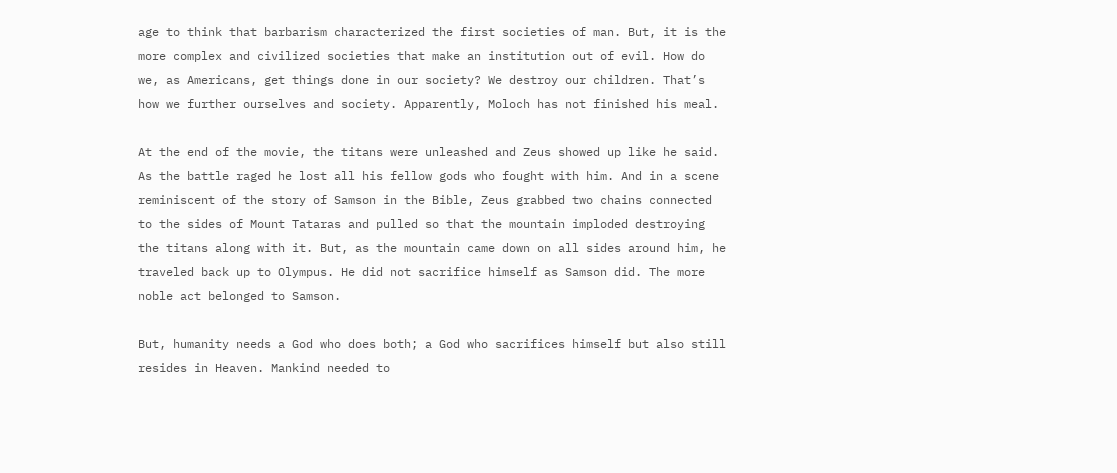age to think that barbarism characterized the first societies of man. But, it is the more complex and civilized societies that make an institution out of evil. How do we, as Americans, get things done in our society? We destroy our children. That’s how we further ourselves and society. Apparently, Moloch has not finished his meal.

At the end of the movie, the titans were unleashed and Zeus showed up like he said. As the battle raged he lost all his fellow gods who fought with him. And in a scene reminiscent of the story of Samson in the Bible, Zeus grabbed two chains connected to the sides of Mount Tataras and pulled so that the mountain imploded destroying the titans along with it. But, as the mountain came down on all sides around him, he traveled back up to Olympus. He did not sacrifice himself as Samson did. The more noble act belonged to Samson.

But, humanity needs a God who does both; a God who sacrifices himself but also still resides in Heaven. Mankind needed to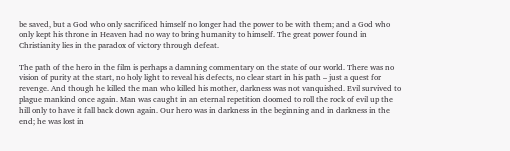be saved, but a God who only sacrificed himself no longer had the power to be with them; and a God who only kept his throne in Heaven had no way to bring humanity to himself. The great power found in Christianity lies in the paradox of victory through defeat.

The path of the hero in the film is perhaps a damning commentary on the state of our world. There was no vision of purity at the start, no holy light to reveal his defects, no clear start in his path – just a quest for revenge. And though he killed the man who killed his mother, darkness was not vanquished. Evil survived to plague mankind once again. Man was caught in an eternal repetition doomed to roll the rock of evil up the hill only to have it fall back down again. Our hero was in darkness in the beginning and in darkness in the end; he was lost in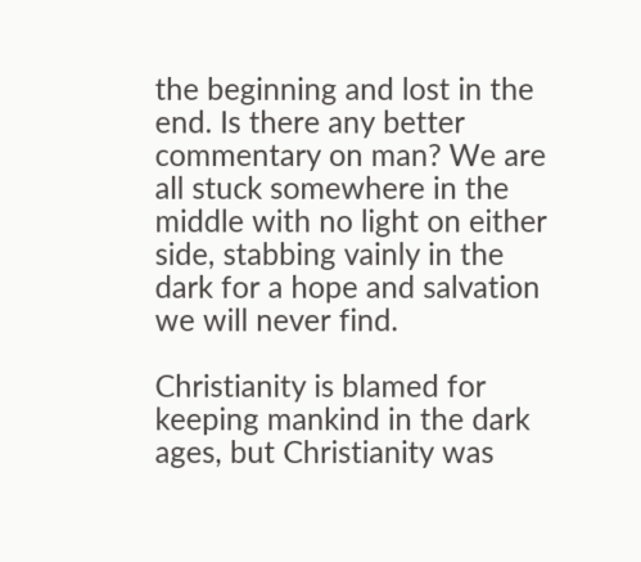the beginning and lost in the end. Is there any better commentary on man? We are all stuck somewhere in the middle with no light on either side, stabbing vainly in the dark for a hope and salvation we will never find.

Christianity is blamed for keeping mankind in the dark ages, but Christianity was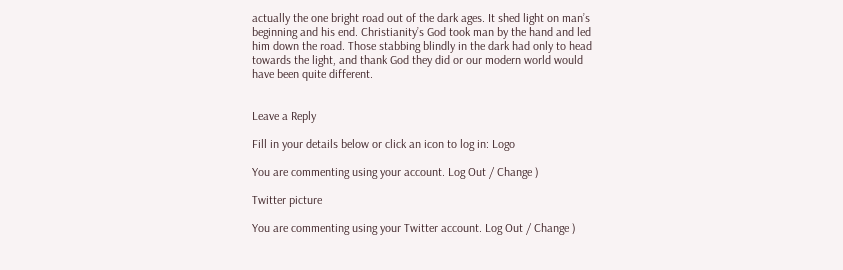actually the one bright road out of the dark ages. It shed light on man’s beginning and his end. Christianity’s God took man by the hand and led him down the road. Those stabbing blindly in the dark had only to head towards the light, and thank God they did or our modern world would have been quite different.


Leave a Reply

Fill in your details below or click an icon to log in: Logo

You are commenting using your account. Log Out / Change )

Twitter picture

You are commenting using your Twitter account. Log Out / Change )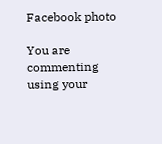Facebook photo

You are commenting using your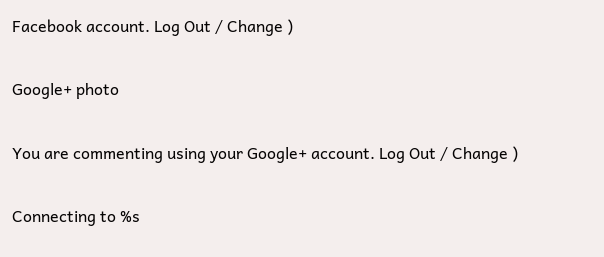Facebook account. Log Out / Change )

Google+ photo

You are commenting using your Google+ account. Log Out / Change )

Connecting to %s